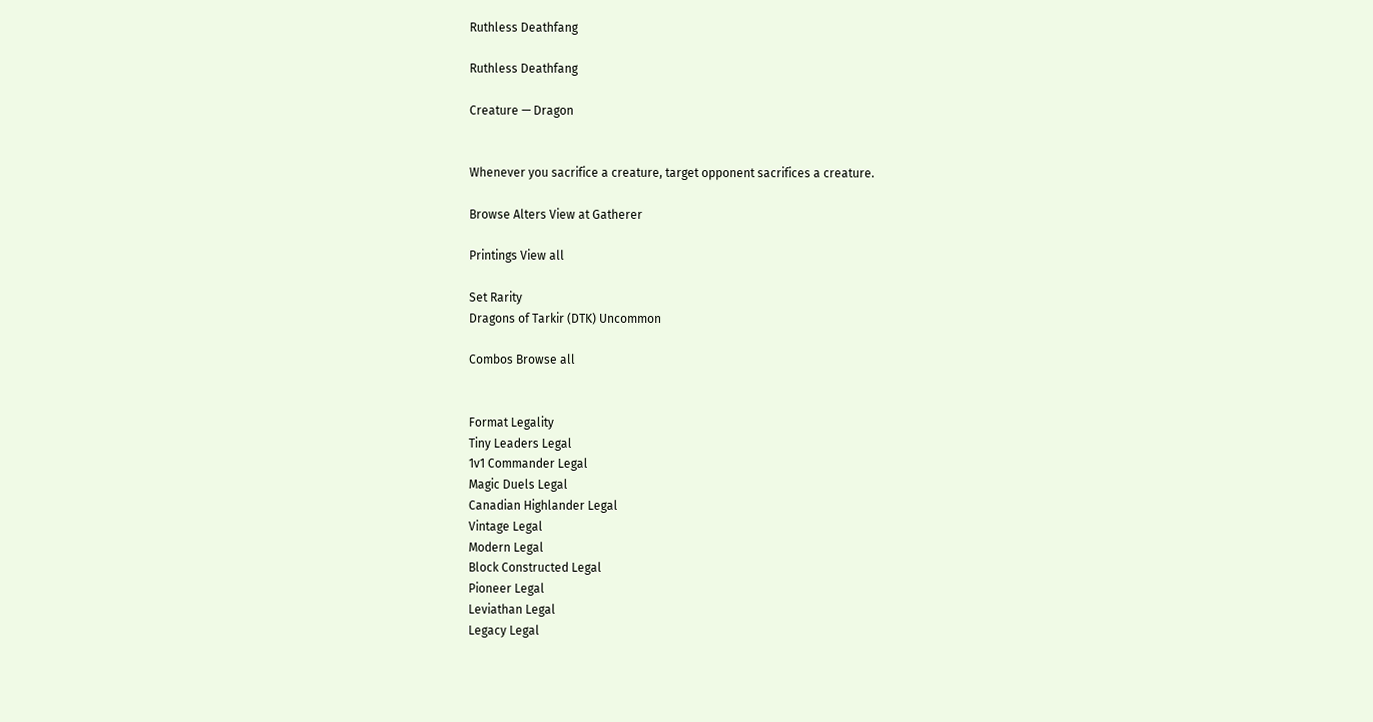Ruthless Deathfang

Ruthless Deathfang

Creature — Dragon


Whenever you sacrifice a creature, target opponent sacrifices a creature.

Browse Alters View at Gatherer

Printings View all

Set Rarity
Dragons of Tarkir (DTK) Uncommon

Combos Browse all


Format Legality
Tiny Leaders Legal
1v1 Commander Legal
Magic Duels Legal
Canadian Highlander Legal
Vintage Legal
Modern Legal
Block Constructed Legal
Pioneer Legal
Leviathan Legal
Legacy Legal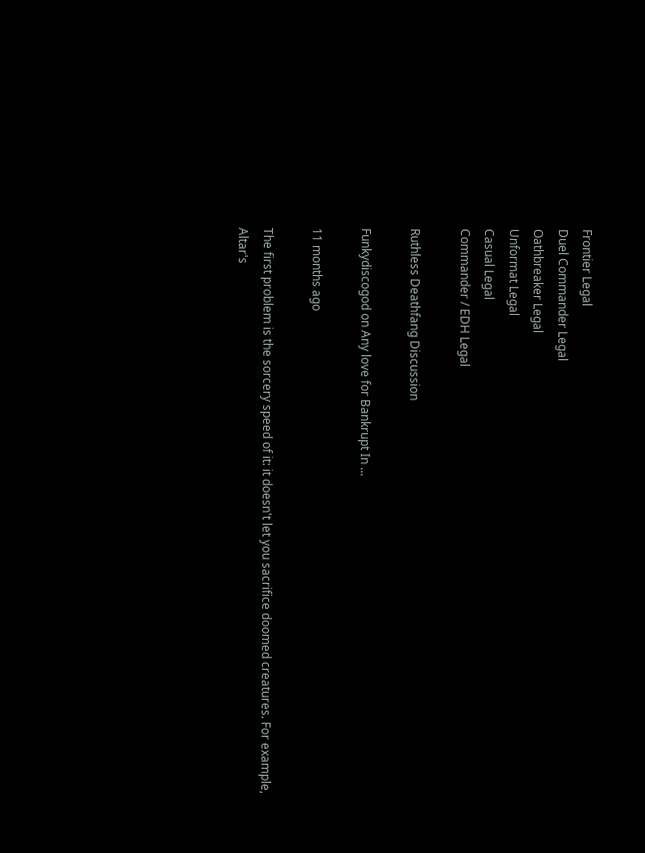Frontier Legal
Duel Commander Legal
Oathbreaker Legal
Unformat Legal
Casual Legal
Commander / EDH Legal

Ruthless Deathfang Discussion

Funkydiscogod on Any love for Bankrupt In ...

11 months ago

The first problem is the sorcery speed of it: it doesn't let you sacrifice doomed creatures. For example, Altar's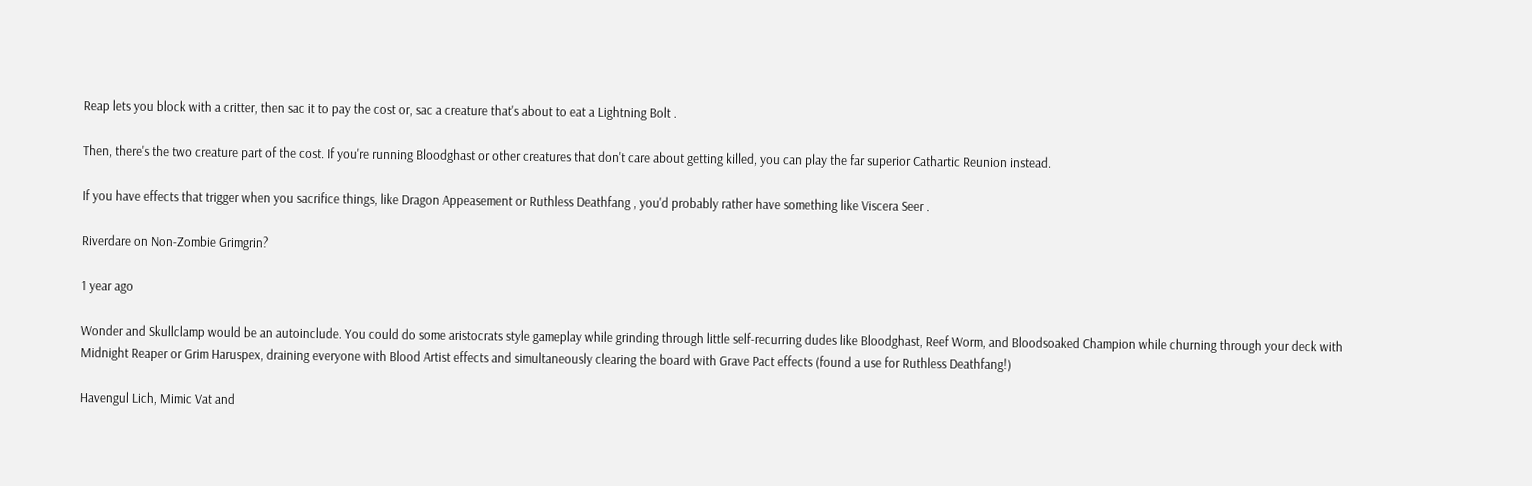Reap lets you block with a critter, then sac it to pay the cost or, sac a creature that's about to eat a Lightning Bolt .

Then, there's the two creature part of the cost. If you're running Bloodghast or other creatures that don't care about getting killed, you can play the far superior Cathartic Reunion instead.

If you have effects that trigger when you sacrifice things, like Dragon Appeasement or Ruthless Deathfang , you'd probably rather have something like Viscera Seer .

Riverdare on Non-Zombie Grimgrin?

1 year ago

Wonder and Skullclamp would be an autoinclude. You could do some aristocrats style gameplay while grinding through little self-recurring dudes like Bloodghast, Reef Worm, and Bloodsoaked Champion while churning through your deck with Midnight Reaper or Grim Haruspex, draining everyone with Blood Artist effects and simultaneously clearing the board with Grave Pact effects (found a use for Ruthless Deathfang!)

Havengul Lich, Mimic Vat and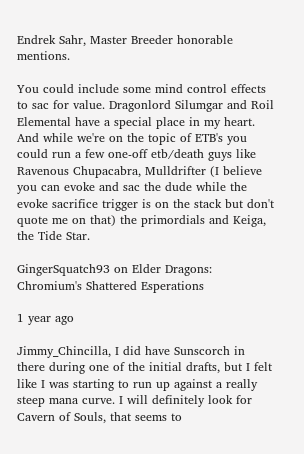Endrek Sahr, Master Breeder honorable mentions.

You could include some mind control effects to sac for value. Dragonlord Silumgar and Roil Elemental have a special place in my heart. And while we're on the topic of ETB's you could run a few one-off etb/death guys like Ravenous Chupacabra, Mulldrifter (I believe you can evoke and sac the dude while the evoke sacrifice trigger is on the stack but don't quote me on that) the primordials and Keiga, the Tide Star.

GingerSquatch93 on Elder Dragons: Chromium's Shattered Esperations

1 year ago

Jimmy_Chincilla, I did have Sunscorch in there during one of the initial drafts, but I felt like I was starting to run up against a really steep mana curve. I will definitely look for Cavern of Souls, that seems to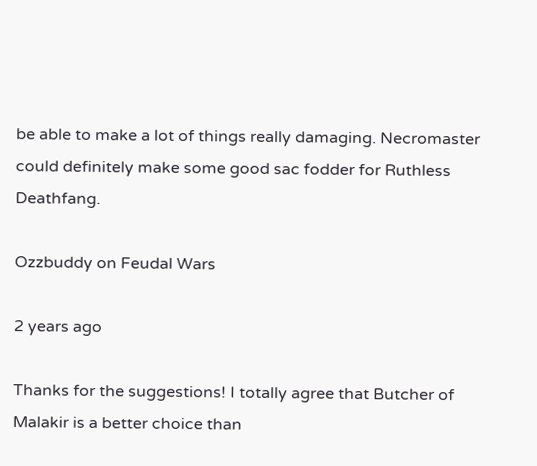be able to make a lot of things really damaging. Necromaster could definitely make some good sac fodder for Ruthless Deathfang.

Ozzbuddy on Feudal Wars

2 years ago

Thanks for the suggestions! I totally agree that Butcher of Malakir is a better choice than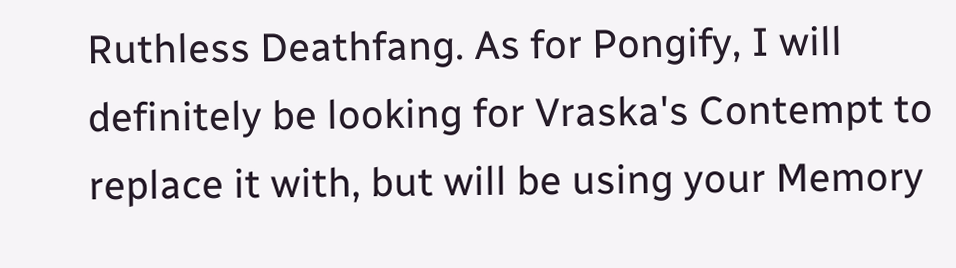Ruthless Deathfang. As for Pongify, I will definitely be looking for Vraska's Contempt to replace it with, but will be using your Memory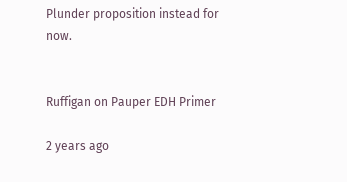Plunder proposition instead for now.


Ruffigan on Pauper EDH Primer

2 years ago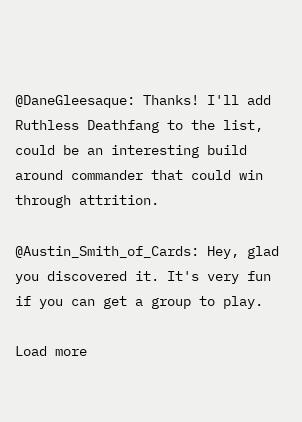@DaneGleesaque: Thanks! I'll add Ruthless Deathfang to the list, could be an interesting build around commander that could win through attrition.

@Austin_Smith_of_Cards: Hey, glad you discovered it. It's very fun if you can get a group to play.

Load more